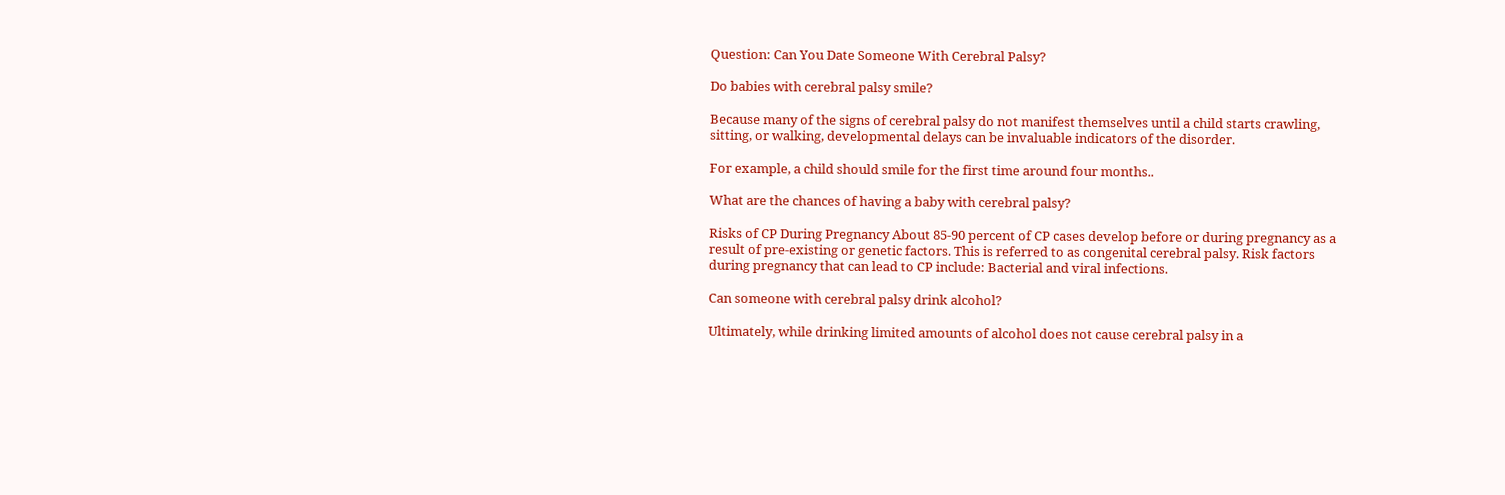Question: Can You Date Someone With Cerebral Palsy?

Do babies with cerebral palsy smile?

Because many of the signs of cerebral palsy do not manifest themselves until a child starts crawling, sitting, or walking, developmental delays can be invaluable indicators of the disorder.

For example, a child should smile for the first time around four months..

What are the chances of having a baby with cerebral palsy?

Risks of CP During Pregnancy About 85-90 percent of CP cases develop before or during pregnancy as a result of pre-existing or genetic factors. This is referred to as congenital cerebral palsy. Risk factors during pregnancy that can lead to CP include: Bacterial and viral infections.

Can someone with cerebral palsy drink alcohol?

Ultimately, while drinking limited amounts of alcohol does not cause cerebral palsy in a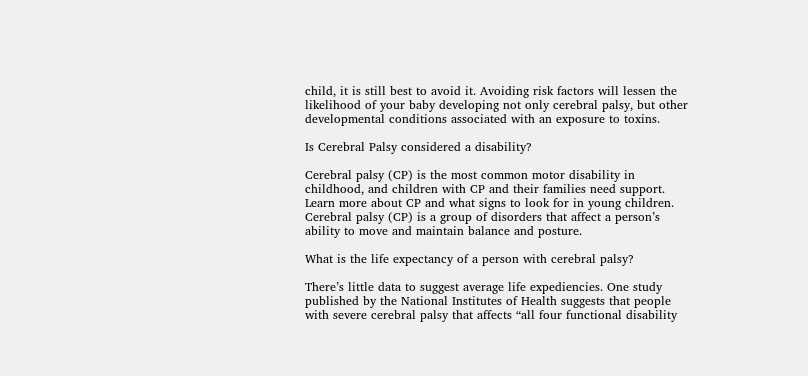child, it is still best to avoid it. Avoiding risk factors will lessen the likelihood of your baby developing not only cerebral palsy, but other developmental conditions associated with an exposure to toxins.

Is Cerebral Palsy considered a disability?

Cerebral palsy (CP) is the most common motor disability in childhood, and children with CP and their families need support. Learn more about CP and what signs to look for in young children. Cerebral palsy (CP) is a group of disorders that affect a person’s ability to move and maintain balance and posture.

What is the life expectancy of a person with cerebral palsy?

There’s little data to suggest average life expediencies. One study published by the National Institutes of Health suggests that people with severe cerebral palsy that affects “all four functional disability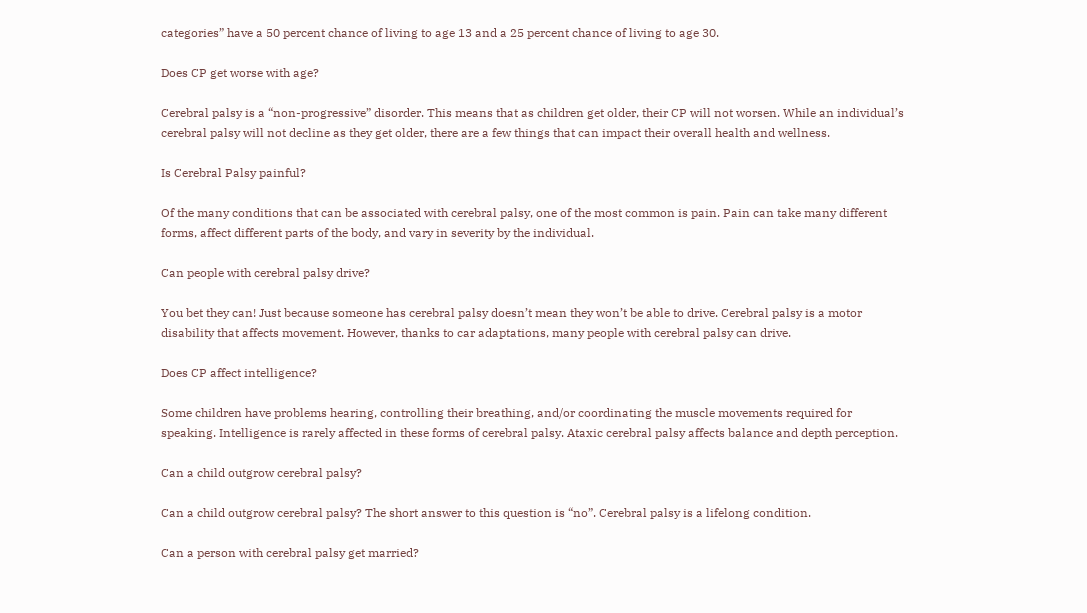categories” have a 50 percent chance of living to age 13 and a 25 percent chance of living to age 30.

Does CP get worse with age?

Cerebral palsy is a “non-progressive” disorder. This means that as children get older, their CP will not worsen. While an individual’s cerebral palsy will not decline as they get older, there are a few things that can impact their overall health and wellness.

Is Cerebral Palsy painful?

Of the many conditions that can be associated with cerebral palsy, one of the most common is pain. Pain can take many different forms, affect different parts of the body, and vary in severity by the individual.

Can people with cerebral palsy drive?

You bet they can! Just because someone has cerebral palsy doesn’t mean they won’t be able to drive. Cerebral palsy is a motor disability that affects movement. However, thanks to car adaptations, many people with cerebral palsy can drive.

Does CP affect intelligence?

Some children have problems hearing, controlling their breathing, and/or coordinating the muscle movements required for speaking. Intelligence is rarely affected in these forms of cerebral palsy. Ataxic cerebral palsy affects balance and depth perception.

Can a child outgrow cerebral palsy?

Can a child outgrow cerebral palsy? The short answer to this question is “no”. Cerebral palsy is a lifelong condition.

Can a person with cerebral palsy get married?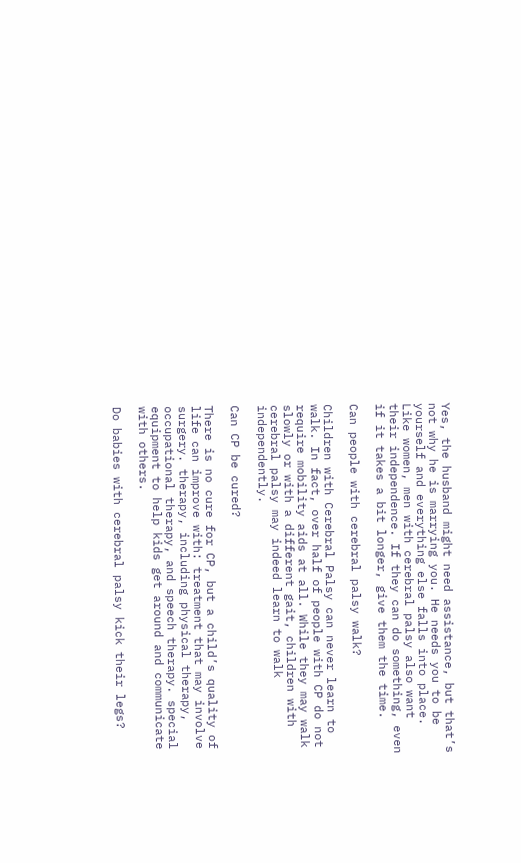Yes, the husband might need assistance, but that’s not why he is marrying you. He needs you to be yourself and everything else falls into place. Like women, men with cerebral palsy also want their independence. If they can do something, even if it takes a bit longer, give them the time.

Can people with cerebral palsy walk?

Children with Cerebral Palsy can never learn to walk. In fact, over half of people with CP do not require mobility aids at all. While they may walk slowly or with a different gait, children with cerebral palsy may indeed learn to walk independently.

Can CP be cured?

There is no cure for CP, but a child’s quality of life can improve with: treatment that may involve surgery. therapy, including physical therapy, occupational therapy, and speech therapy. special equipment to help kids get around and communicate with others.

Do babies with cerebral palsy kick their legs?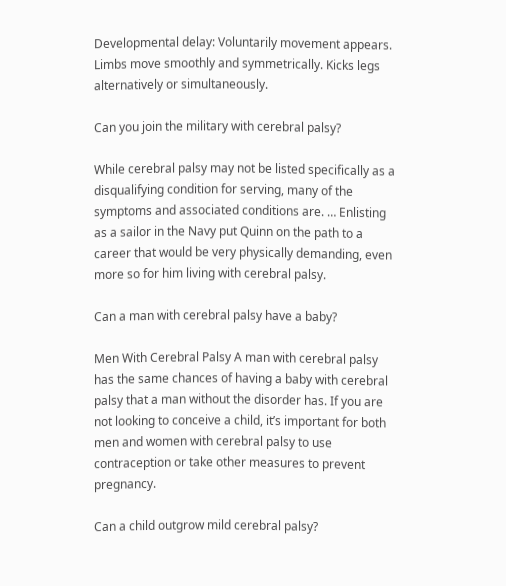Developmental delay: Voluntarily movement appears. Limbs move smoothly and symmetrically. Kicks legs alternatively or simultaneously.

Can you join the military with cerebral palsy?

While cerebral palsy may not be listed specifically as a disqualifying condition for serving, many of the symptoms and associated conditions are. … Enlisting as a sailor in the Navy put Quinn on the path to a career that would be very physically demanding, even more so for him living with cerebral palsy.

Can a man with cerebral palsy have a baby?

Men With Cerebral Palsy A man with cerebral palsy has the same chances of having a baby with cerebral palsy that a man without the disorder has. If you are not looking to conceive a child, it’s important for both men and women with cerebral palsy to use contraception or take other measures to prevent pregnancy.

Can a child outgrow mild cerebral palsy?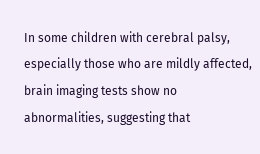In some children with cerebral palsy, especially those who are mildly affected, brain imaging tests show no abnormalities, suggesting that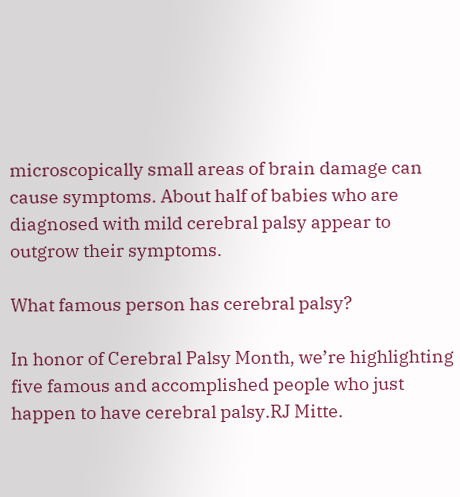microscopically small areas of brain damage can cause symptoms. About half of babies who are diagnosed with mild cerebral palsy appear to outgrow their symptoms.

What famous person has cerebral palsy?

In honor of Cerebral Palsy Month, we’re highlighting five famous and accomplished people who just happen to have cerebral palsy.RJ Mitte.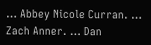… Abbey Nicole Curran. … Zach Anner. … Dan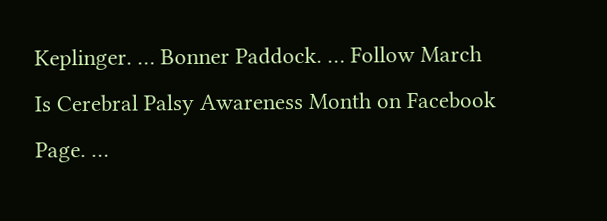Keplinger. … Bonner Paddock. … Follow March Is Cerebral Palsy Awareness Month on Facebook Page. …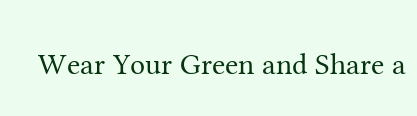Wear Your Green and Share a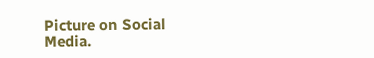Picture on Social Media.